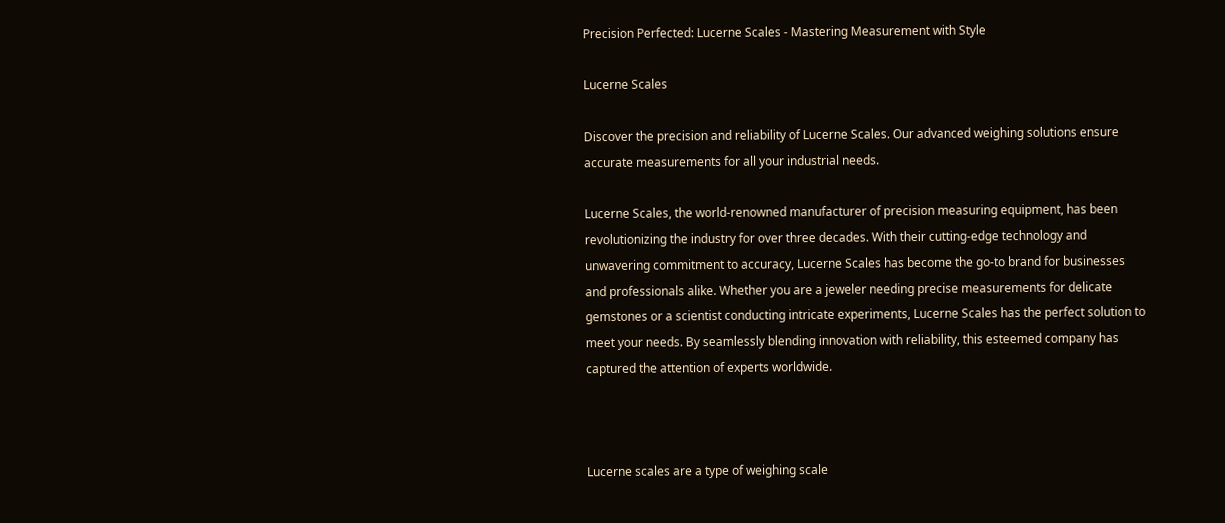Precision Perfected: Lucerne Scales - Mastering Measurement with Style

Lucerne Scales

Discover the precision and reliability of Lucerne Scales. Our advanced weighing solutions ensure accurate measurements for all your industrial needs.

Lucerne Scales, the world-renowned manufacturer of precision measuring equipment, has been revolutionizing the industry for over three decades. With their cutting-edge technology and unwavering commitment to accuracy, Lucerne Scales has become the go-to brand for businesses and professionals alike. Whether you are a jeweler needing precise measurements for delicate gemstones or a scientist conducting intricate experiments, Lucerne Scales has the perfect solution to meet your needs. By seamlessly blending innovation with reliability, this esteemed company has captured the attention of experts worldwide.



Lucerne scales are a type of weighing scale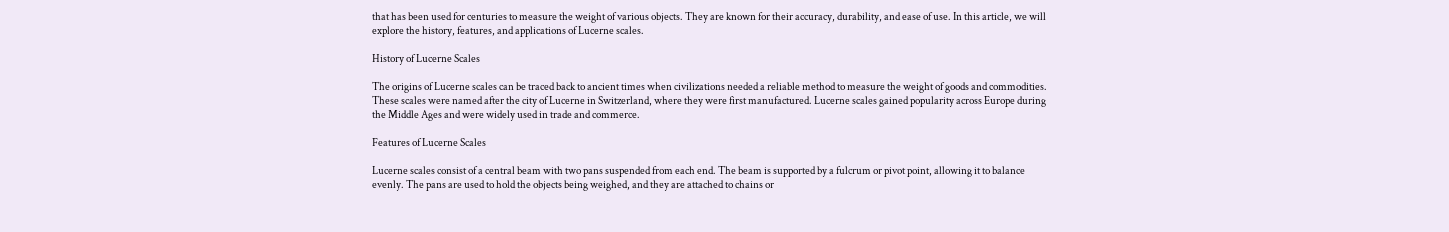that has been used for centuries to measure the weight of various objects. They are known for their accuracy, durability, and ease of use. In this article, we will explore the history, features, and applications of Lucerne scales.

History of Lucerne Scales

The origins of Lucerne scales can be traced back to ancient times when civilizations needed a reliable method to measure the weight of goods and commodities. These scales were named after the city of Lucerne in Switzerland, where they were first manufactured. Lucerne scales gained popularity across Europe during the Middle Ages and were widely used in trade and commerce.

Features of Lucerne Scales

Lucerne scales consist of a central beam with two pans suspended from each end. The beam is supported by a fulcrum or pivot point, allowing it to balance evenly. The pans are used to hold the objects being weighed, and they are attached to chains or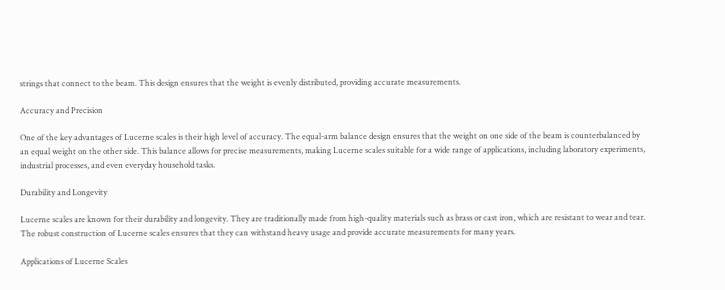strings that connect to the beam. This design ensures that the weight is evenly distributed, providing accurate measurements.

Accuracy and Precision

One of the key advantages of Lucerne scales is their high level of accuracy. The equal-arm balance design ensures that the weight on one side of the beam is counterbalanced by an equal weight on the other side. This balance allows for precise measurements, making Lucerne scales suitable for a wide range of applications, including laboratory experiments, industrial processes, and even everyday household tasks.

Durability and Longevity

Lucerne scales are known for their durability and longevity. They are traditionally made from high-quality materials such as brass or cast iron, which are resistant to wear and tear. The robust construction of Lucerne scales ensures that they can withstand heavy usage and provide accurate measurements for many years.

Applications of Lucerne Scales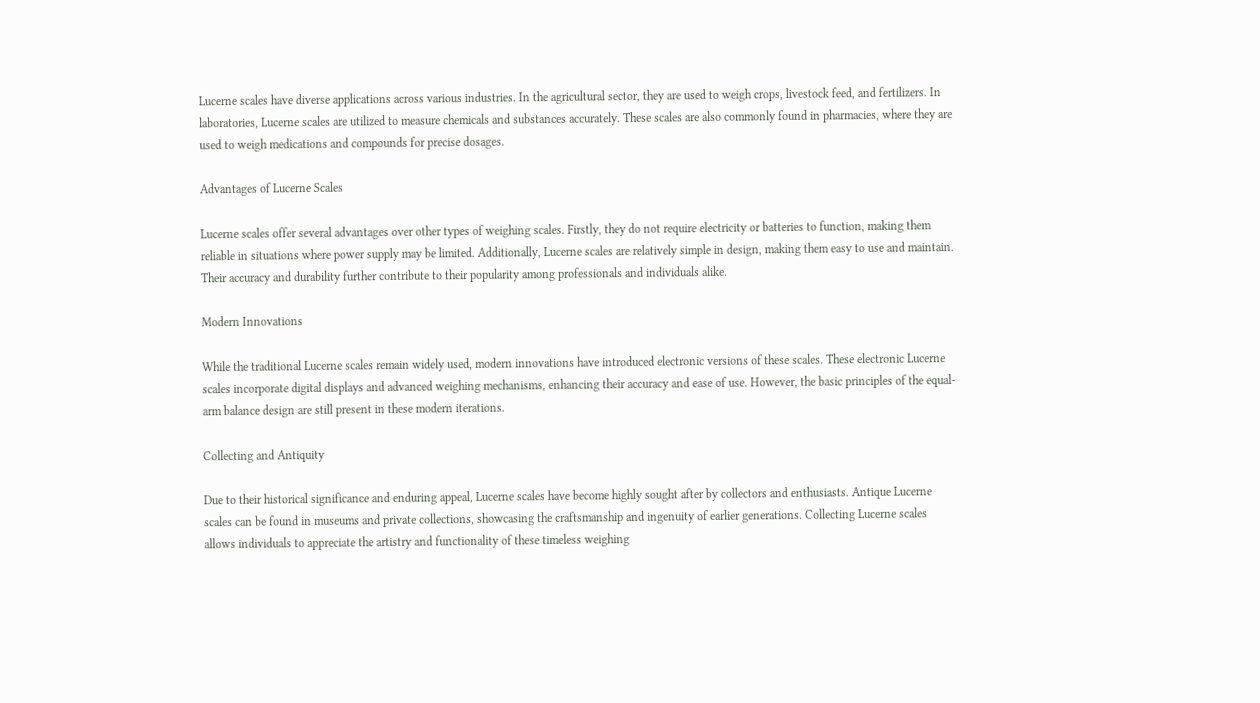Lucerne scales have diverse applications across various industries. In the agricultural sector, they are used to weigh crops, livestock feed, and fertilizers. In laboratories, Lucerne scales are utilized to measure chemicals and substances accurately. These scales are also commonly found in pharmacies, where they are used to weigh medications and compounds for precise dosages.

Advantages of Lucerne Scales

Lucerne scales offer several advantages over other types of weighing scales. Firstly, they do not require electricity or batteries to function, making them reliable in situations where power supply may be limited. Additionally, Lucerne scales are relatively simple in design, making them easy to use and maintain. Their accuracy and durability further contribute to their popularity among professionals and individuals alike.

Modern Innovations

While the traditional Lucerne scales remain widely used, modern innovations have introduced electronic versions of these scales. These electronic Lucerne scales incorporate digital displays and advanced weighing mechanisms, enhancing their accuracy and ease of use. However, the basic principles of the equal-arm balance design are still present in these modern iterations.

Collecting and Antiquity

Due to their historical significance and enduring appeal, Lucerne scales have become highly sought after by collectors and enthusiasts. Antique Lucerne scales can be found in museums and private collections, showcasing the craftsmanship and ingenuity of earlier generations. Collecting Lucerne scales allows individuals to appreciate the artistry and functionality of these timeless weighing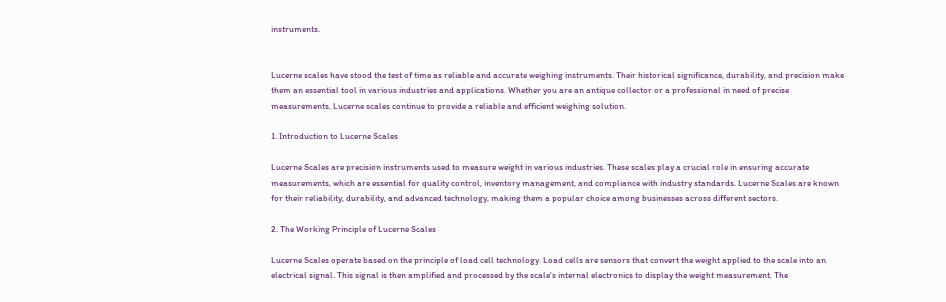instruments.


Lucerne scales have stood the test of time as reliable and accurate weighing instruments. Their historical significance, durability, and precision make them an essential tool in various industries and applications. Whether you are an antique collector or a professional in need of precise measurements, Lucerne scales continue to provide a reliable and efficient weighing solution.

1. Introduction to Lucerne Scales

Lucerne Scales are precision instruments used to measure weight in various industries. These scales play a crucial role in ensuring accurate measurements, which are essential for quality control, inventory management, and compliance with industry standards. Lucerne Scales are known for their reliability, durability, and advanced technology, making them a popular choice among businesses across different sectors.

2. The Working Principle of Lucerne Scales

Lucerne Scales operate based on the principle of load cell technology. Load cells are sensors that convert the weight applied to the scale into an electrical signal. This signal is then amplified and processed by the scale's internal electronics to display the weight measurement. The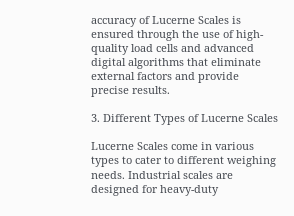accuracy of Lucerne Scales is ensured through the use of high-quality load cells and advanced digital algorithms that eliminate external factors and provide precise results.

3. Different Types of Lucerne Scales

Lucerne Scales come in various types to cater to different weighing needs. Industrial scales are designed for heavy-duty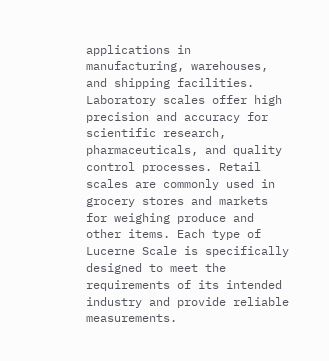applications in manufacturing, warehouses, and shipping facilities. Laboratory scales offer high precision and accuracy for scientific research, pharmaceuticals, and quality control processes. Retail scales are commonly used in grocery stores and markets for weighing produce and other items. Each type of Lucerne Scale is specifically designed to meet the requirements of its intended industry and provide reliable measurements.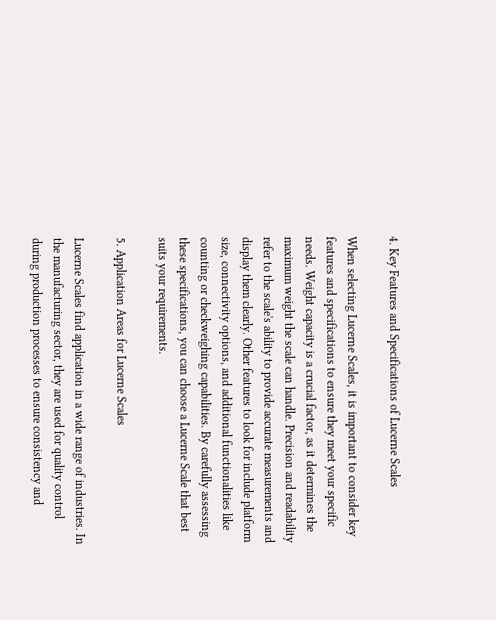4. Key Features and Specifications of Lucerne Scales

When selecting Lucerne Scales, it is important to consider key features and specifications to ensure they meet your specific needs. Weight capacity is a crucial factor, as it determines the maximum weight the scale can handle. Precision and readability refer to the scale's ability to provide accurate measurements and display them clearly. Other features to look for include platform size, connectivity options, and additional functionalities like counting or checkweighing capabilities. By carefully assessing these specifications, you can choose a Lucerne Scale that best suits your requirements.

5. Application Areas for Lucerne Scales

Lucerne Scales find application in a wide range of industries. In the manufacturing sector, they are used for quality control during production processes to ensure consistency and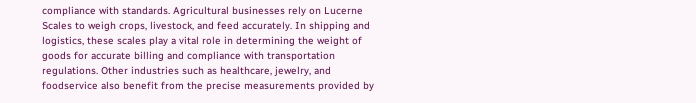compliance with standards. Agricultural businesses rely on Lucerne Scales to weigh crops, livestock, and feed accurately. In shipping and logistics, these scales play a vital role in determining the weight of goods for accurate billing and compliance with transportation regulations. Other industries such as healthcare, jewelry, and foodservice also benefit from the precise measurements provided by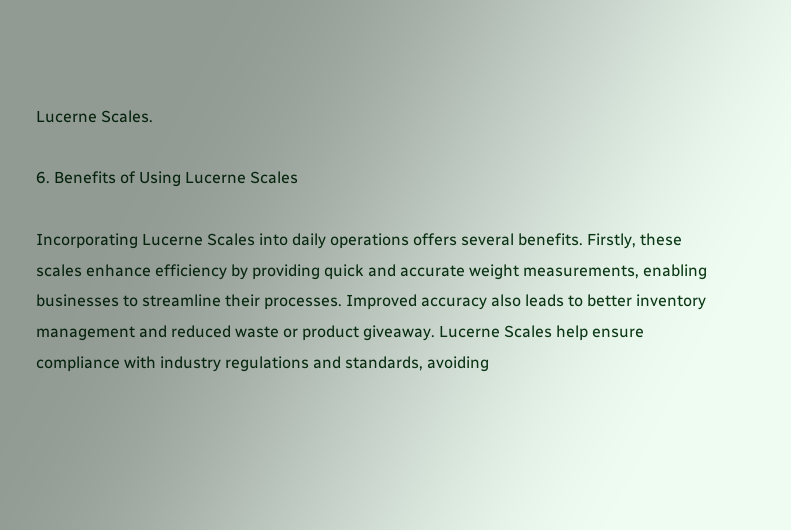Lucerne Scales.

6. Benefits of Using Lucerne Scales

Incorporating Lucerne Scales into daily operations offers several benefits. Firstly, these scales enhance efficiency by providing quick and accurate weight measurements, enabling businesses to streamline their processes. Improved accuracy also leads to better inventory management and reduced waste or product giveaway. Lucerne Scales help ensure compliance with industry regulations and standards, avoiding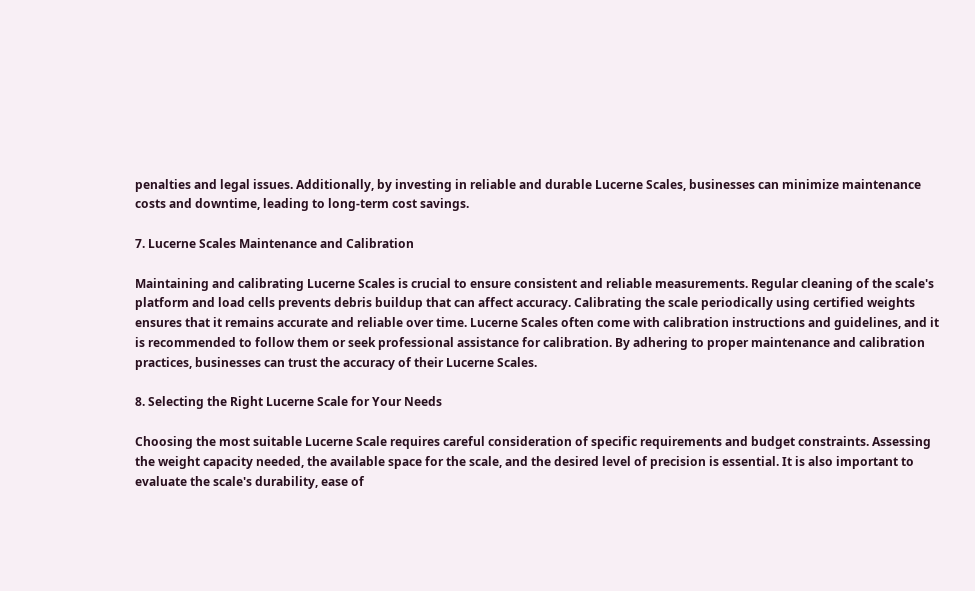penalties and legal issues. Additionally, by investing in reliable and durable Lucerne Scales, businesses can minimize maintenance costs and downtime, leading to long-term cost savings.

7. Lucerne Scales Maintenance and Calibration

Maintaining and calibrating Lucerne Scales is crucial to ensure consistent and reliable measurements. Regular cleaning of the scale's platform and load cells prevents debris buildup that can affect accuracy. Calibrating the scale periodically using certified weights ensures that it remains accurate and reliable over time. Lucerne Scales often come with calibration instructions and guidelines, and it is recommended to follow them or seek professional assistance for calibration. By adhering to proper maintenance and calibration practices, businesses can trust the accuracy of their Lucerne Scales.

8. Selecting the Right Lucerne Scale for Your Needs

Choosing the most suitable Lucerne Scale requires careful consideration of specific requirements and budget constraints. Assessing the weight capacity needed, the available space for the scale, and the desired level of precision is essential. It is also important to evaluate the scale's durability, ease of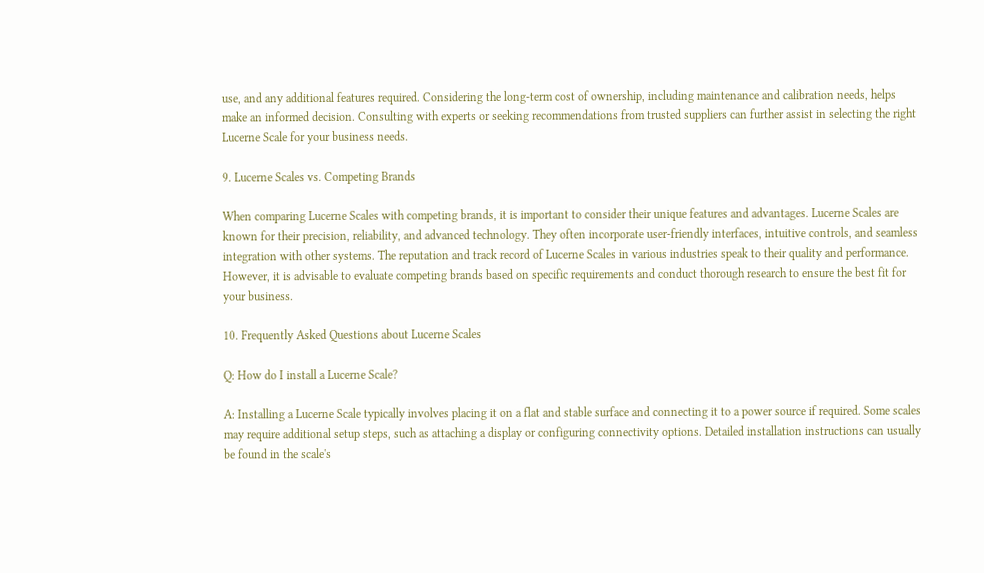use, and any additional features required. Considering the long-term cost of ownership, including maintenance and calibration needs, helps make an informed decision. Consulting with experts or seeking recommendations from trusted suppliers can further assist in selecting the right Lucerne Scale for your business needs.

9. Lucerne Scales vs. Competing Brands

When comparing Lucerne Scales with competing brands, it is important to consider their unique features and advantages. Lucerne Scales are known for their precision, reliability, and advanced technology. They often incorporate user-friendly interfaces, intuitive controls, and seamless integration with other systems. The reputation and track record of Lucerne Scales in various industries speak to their quality and performance. However, it is advisable to evaluate competing brands based on specific requirements and conduct thorough research to ensure the best fit for your business.

10. Frequently Asked Questions about Lucerne Scales

Q: How do I install a Lucerne Scale?

A: Installing a Lucerne Scale typically involves placing it on a flat and stable surface and connecting it to a power source if required. Some scales may require additional setup steps, such as attaching a display or configuring connectivity options. Detailed installation instructions can usually be found in the scale's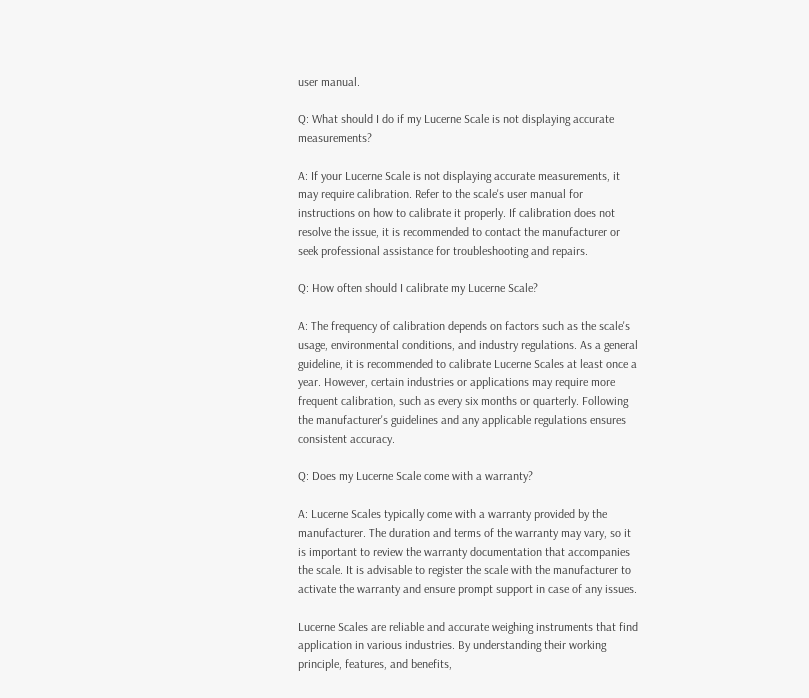user manual.

Q: What should I do if my Lucerne Scale is not displaying accurate measurements?

A: If your Lucerne Scale is not displaying accurate measurements, it may require calibration. Refer to the scale's user manual for instructions on how to calibrate it properly. If calibration does not resolve the issue, it is recommended to contact the manufacturer or seek professional assistance for troubleshooting and repairs.

Q: How often should I calibrate my Lucerne Scale?

A: The frequency of calibration depends on factors such as the scale's usage, environmental conditions, and industry regulations. As a general guideline, it is recommended to calibrate Lucerne Scales at least once a year. However, certain industries or applications may require more frequent calibration, such as every six months or quarterly. Following the manufacturer's guidelines and any applicable regulations ensures consistent accuracy.

Q: Does my Lucerne Scale come with a warranty?

A: Lucerne Scales typically come with a warranty provided by the manufacturer. The duration and terms of the warranty may vary, so it is important to review the warranty documentation that accompanies the scale. It is advisable to register the scale with the manufacturer to activate the warranty and ensure prompt support in case of any issues.

Lucerne Scales are reliable and accurate weighing instruments that find application in various industries. By understanding their working principle, features, and benefits,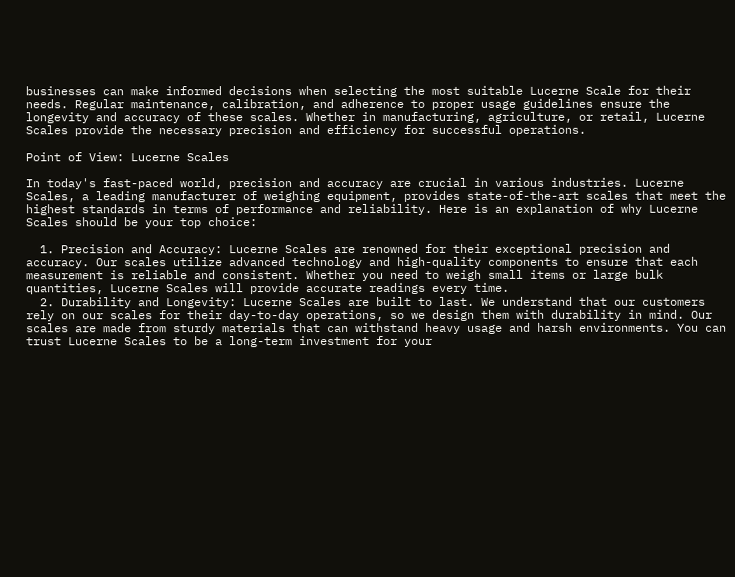businesses can make informed decisions when selecting the most suitable Lucerne Scale for their needs. Regular maintenance, calibration, and adherence to proper usage guidelines ensure the longevity and accuracy of these scales. Whether in manufacturing, agriculture, or retail, Lucerne Scales provide the necessary precision and efficiency for successful operations.

Point of View: Lucerne Scales

In today's fast-paced world, precision and accuracy are crucial in various industries. Lucerne Scales, a leading manufacturer of weighing equipment, provides state-of-the-art scales that meet the highest standards in terms of performance and reliability. Here is an explanation of why Lucerne Scales should be your top choice:

  1. Precision and Accuracy: Lucerne Scales are renowned for their exceptional precision and accuracy. Our scales utilize advanced technology and high-quality components to ensure that each measurement is reliable and consistent. Whether you need to weigh small items or large bulk quantities, Lucerne Scales will provide accurate readings every time.
  2. Durability and Longevity: Lucerne Scales are built to last. We understand that our customers rely on our scales for their day-to-day operations, so we design them with durability in mind. Our scales are made from sturdy materials that can withstand heavy usage and harsh environments. You can trust Lucerne Scales to be a long-term investment for your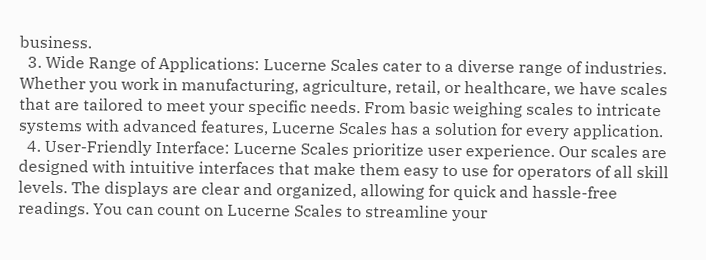business.
  3. Wide Range of Applications: Lucerne Scales cater to a diverse range of industries. Whether you work in manufacturing, agriculture, retail, or healthcare, we have scales that are tailored to meet your specific needs. From basic weighing scales to intricate systems with advanced features, Lucerne Scales has a solution for every application.
  4. User-Friendly Interface: Lucerne Scales prioritize user experience. Our scales are designed with intuitive interfaces that make them easy to use for operators of all skill levels. The displays are clear and organized, allowing for quick and hassle-free readings. You can count on Lucerne Scales to streamline your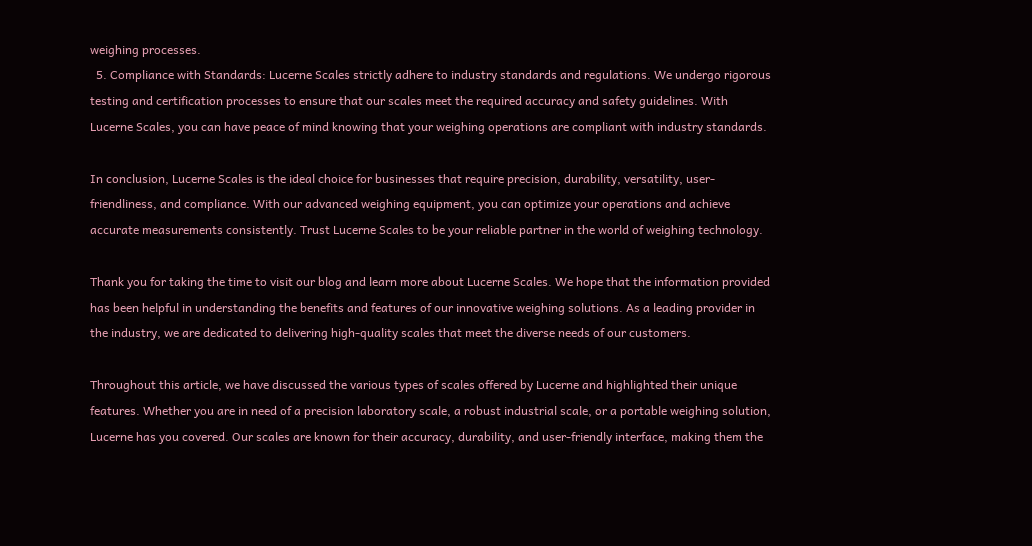weighing processes.
  5. Compliance with Standards: Lucerne Scales strictly adhere to industry standards and regulations. We undergo rigorous testing and certification processes to ensure that our scales meet the required accuracy and safety guidelines. With Lucerne Scales, you can have peace of mind knowing that your weighing operations are compliant with industry standards.

In conclusion, Lucerne Scales is the ideal choice for businesses that require precision, durability, versatility, user-friendliness, and compliance. With our advanced weighing equipment, you can optimize your operations and achieve accurate measurements consistently. Trust Lucerne Scales to be your reliable partner in the world of weighing technology.

Thank you for taking the time to visit our blog and learn more about Lucerne Scales. We hope that the information provided has been helpful in understanding the benefits and features of our innovative weighing solutions. As a leading provider in the industry, we are dedicated to delivering high-quality scales that meet the diverse needs of our customers.

Throughout this article, we have discussed the various types of scales offered by Lucerne and highlighted their unique features. Whether you are in need of a precision laboratory scale, a robust industrial scale, or a portable weighing solution, Lucerne has you covered. Our scales are known for their accuracy, durability, and user-friendly interface, making them the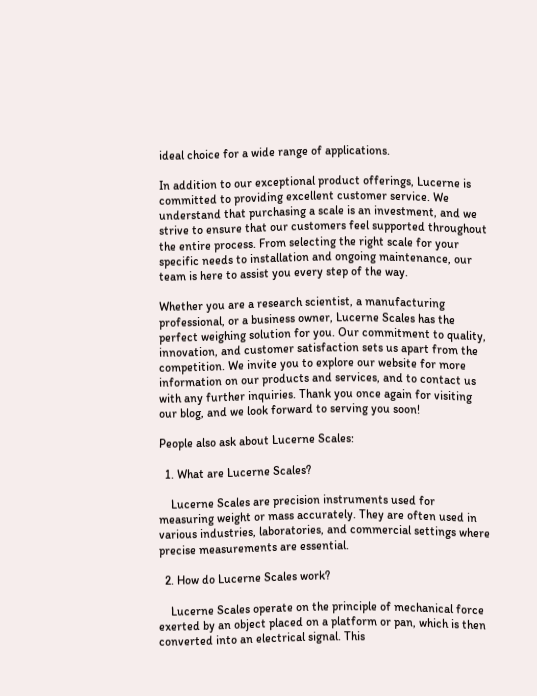ideal choice for a wide range of applications.

In addition to our exceptional product offerings, Lucerne is committed to providing excellent customer service. We understand that purchasing a scale is an investment, and we strive to ensure that our customers feel supported throughout the entire process. From selecting the right scale for your specific needs to installation and ongoing maintenance, our team is here to assist you every step of the way.

Whether you are a research scientist, a manufacturing professional, or a business owner, Lucerne Scales has the perfect weighing solution for you. Our commitment to quality, innovation, and customer satisfaction sets us apart from the competition. We invite you to explore our website for more information on our products and services, and to contact us with any further inquiries. Thank you once again for visiting our blog, and we look forward to serving you soon!

People also ask about Lucerne Scales:

  1. What are Lucerne Scales?

    Lucerne Scales are precision instruments used for measuring weight or mass accurately. They are often used in various industries, laboratories, and commercial settings where precise measurements are essential.

  2. How do Lucerne Scales work?

    Lucerne Scales operate on the principle of mechanical force exerted by an object placed on a platform or pan, which is then converted into an electrical signal. This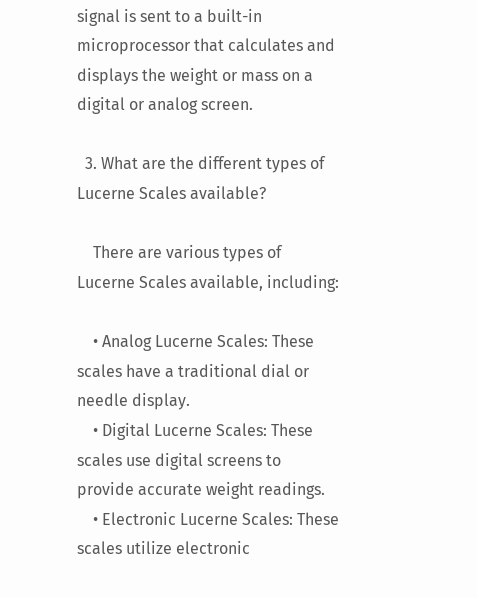signal is sent to a built-in microprocessor that calculates and displays the weight or mass on a digital or analog screen.

  3. What are the different types of Lucerne Scales available?

    There are various types of Lucerne Scales available, including:

    • Analog Lucerne Scales: These scales have a traditional dial or needle display.
    • Digital Lucerne Scales: These scales use digital screens to provide accurate weight readings.
    • Electronic Lucerne Scales: These scales utilize electronic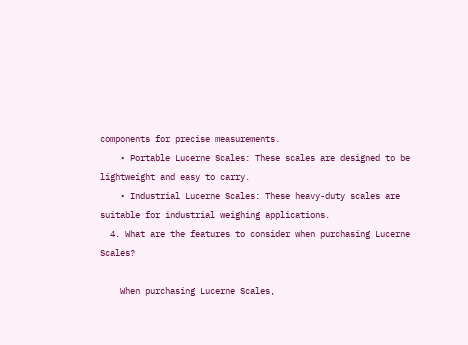components for precise measurements.
    • Portable Lucerne Scales: These scales are designed to be lightweight and easy to carry.
    • Industrial Lucerne Scales: These heavy-duty scales are suitable for industrial weighing applications.
  4. What are the features to consider when purchasing Lucerne Scales?

    When purchasing Lucerne Scales,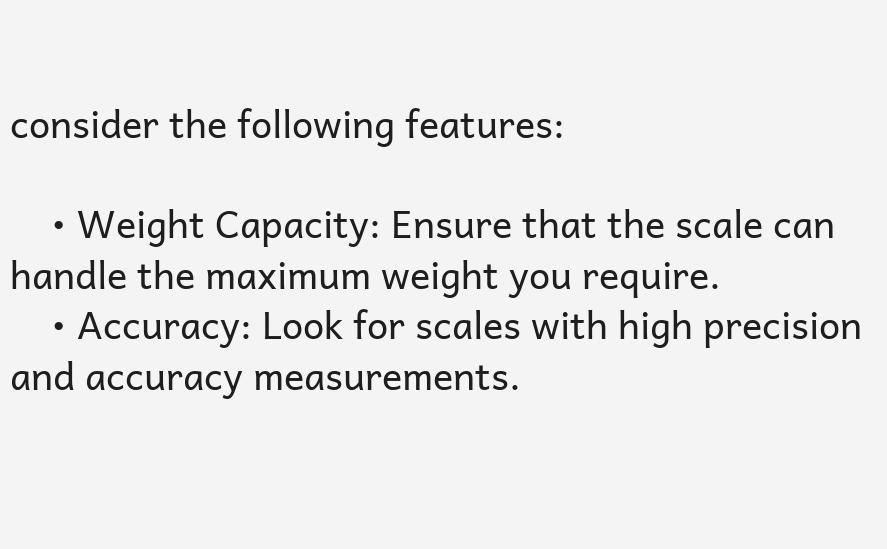consider the following features:

    • Weight Capacity: Ensure that the scale can handle the maximum weight you require.
    • Accuracy: Look for scales with high precision and accuracy measurements.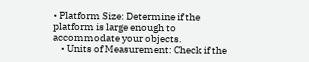• Platform Size: Determine if the platform is large enough to accommodate your objects.
    • Units of Measurement: Check if the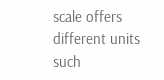scale offers different units such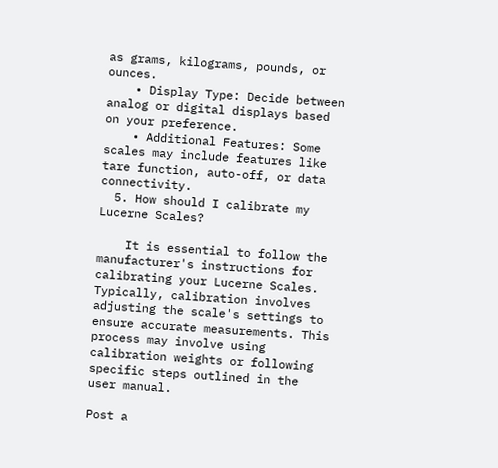as grams, kilograms, pounds, or ounces.
    • Display Type: Decide between analog or digital displays based on your preference.
    • Additional Features: Some scales may include features like tare function, auto-off, or data connectivity.
  5. How should I calibrate my Lucerne Scales?

    It is essential to follow the manufacturer's instructions for calibrating your Lucerne Scales. Typically, calibration involves adjusting the scale's settings to ensure accurate measurements. This process may involve using calibration weights or following specific steps outlined in the user manual.

Post a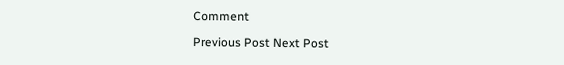Comment

Previous Post Next Post